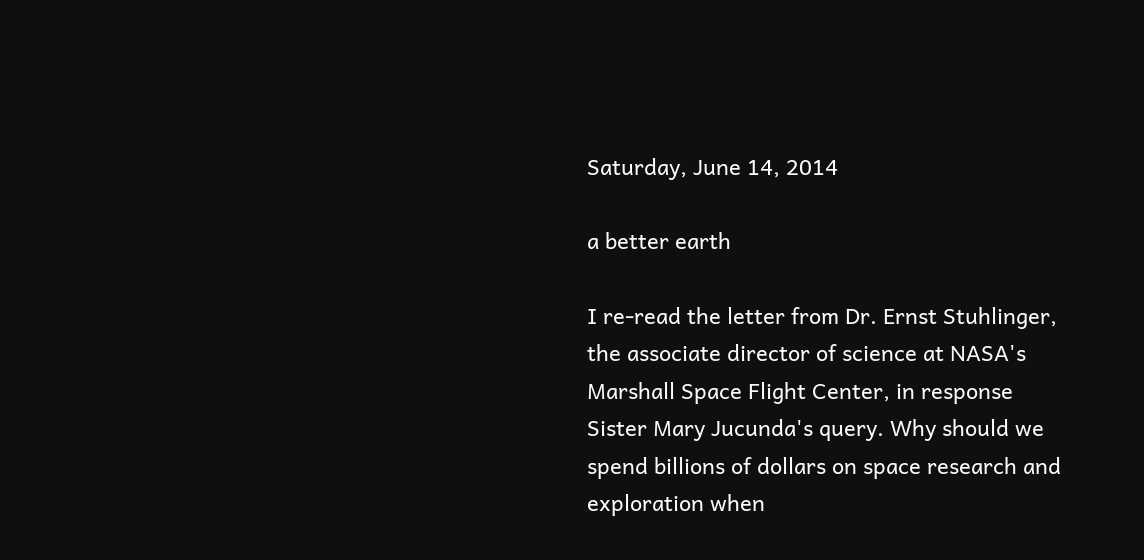Saturday, June 14, 2014

a better earth

I re-read the letter from Dr. Ernst Stuhlinger, the associate director of science at NASA's Marshall Space Flight Center, in response Sister Mary Jucunda's query. Why should we spend billions of dollars on space research and exploration when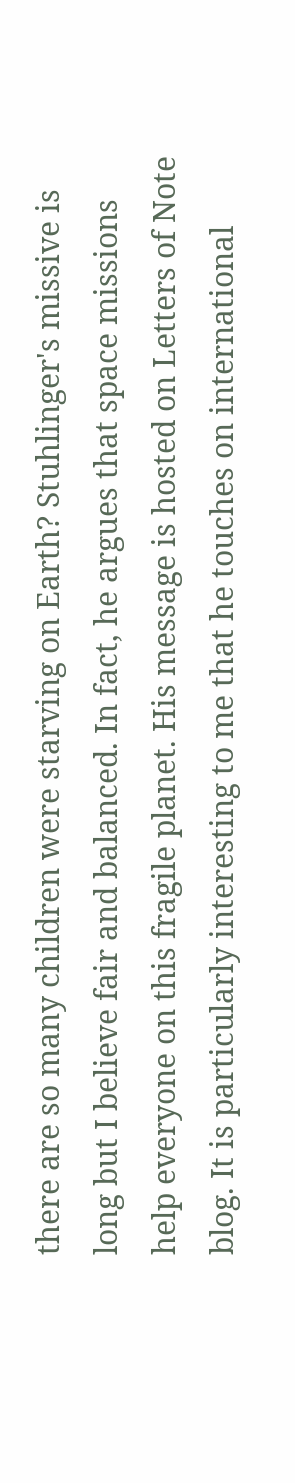there are so many children were starving on Earth? Stuhlinger's missive is long but I believe fair and balanced. In fact, he argues that space missions help everyone on this fragile planet. His message is hosted on Letters of Note blog. It is particularly interesting to me that he touches on international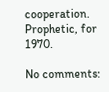cooperation. Prophetic, for 1970.

No comments: